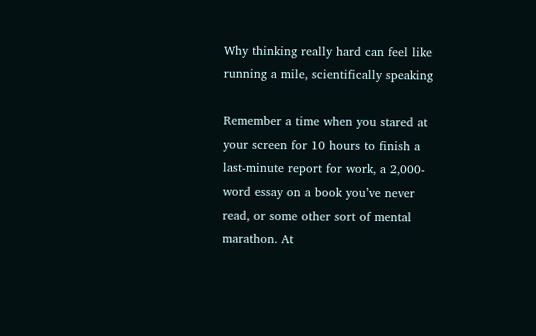Why thinking really hard can feel like running a mile, scientifically speaking

Remember a time when you stared at your screen for 10 hours to finish a last-minute report for work, a 2,000-word essay on a book you’ve never read, or some other sort of mental marathon. At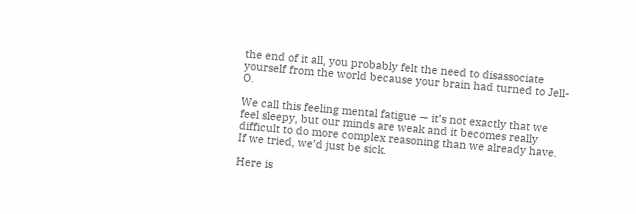the end of it all, you probably felt the need to disassociate yourself from the world because your brain had turned to Jell-O.

We call this feeling mental fatigue — it’s not exactly that we feel sleepy, but our minds are weak and it becomes really difficult to do more complex reasoning than we already have. If we tried, we’d just be sick.

Here is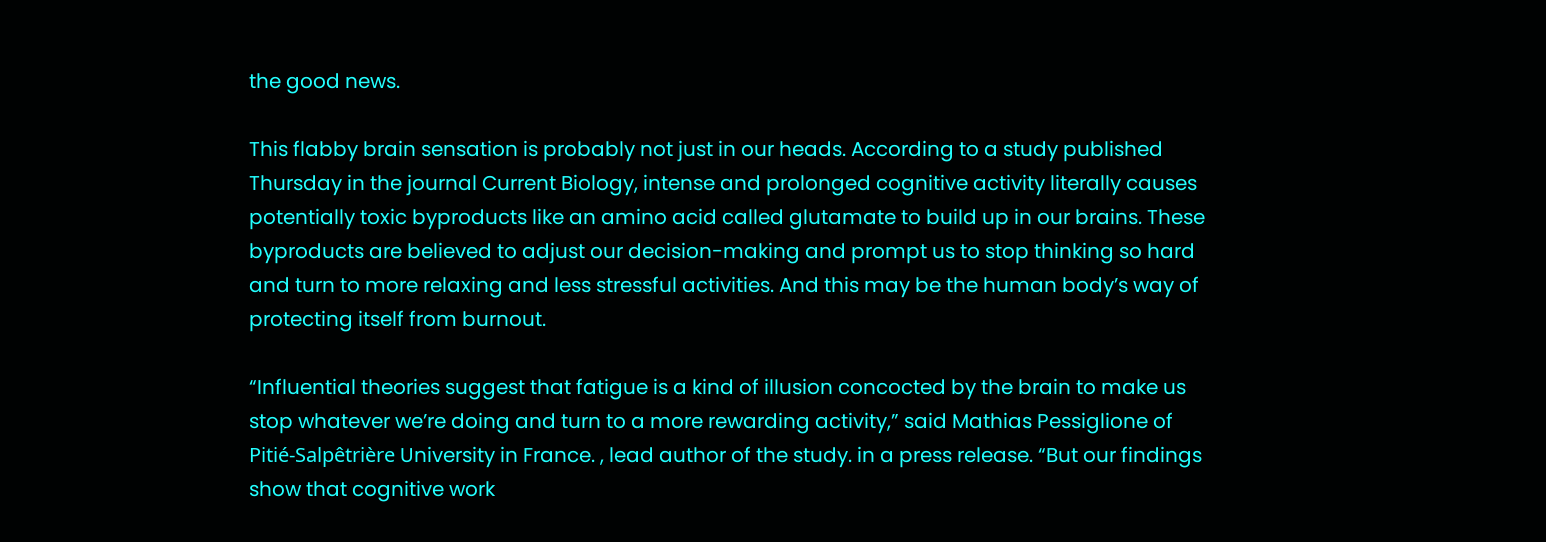the good news.

This flabby brain sensation is probably not just in our heads. According to a study published Thursday in the journal Current Biology, intense and prolonged cognitive activity literally causes potentially toxic byproducts like an amino acid called glutamate to build up in our brains. These byproducts are believed to adjust our decision-making and prompt us to stop thinking so hard and turn to more relaxing and less stressful activities. And this may be the human body’s way of protecting itself from burnout.

“Influential theories suggest that fatigue is a kind of illusion concocted by the brain to make us stop whatever we’re doing and turn to a more rewarding activity,” said Mathias Pessiglione of Pitié-Salpêtrière University in France. , lead author of the study. in a press release. “But our findings show that cognitive work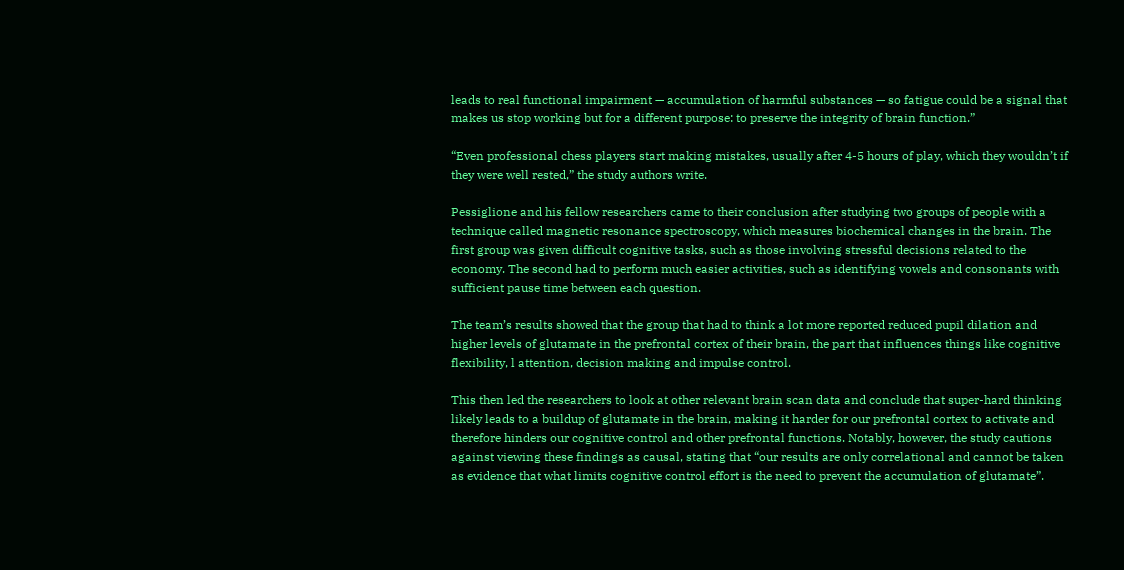leads to real functional impairment — accumulation of harmful substances — so fatigue could be a signal that makes us stop working but for a different purpose: to preserve the integrity of brain function.”

“Even professional chess players start making mistakes, usually after 4-5 hours of play, which they wouldn’t if they were well rested,” the study authors write.

Pessiglione and his fellow researchers came to their conclusion after studying two groups of people with a technique called magnetic resonance spectroscopy, which measures biochemical changes in the brain. The first group was given difficult cognitive tasks, such as those involving stressful decisions related to the economy. The second had to perform much easier activities, such as identifying vowels and consonants with sufficient pause time between each question.

The team’s results showed that the group that had to think a lot more reported reduced pupil dilation and higher levels of glutamate in the prefrontal cortex of their brain, the part that influences things like cognitive flexibility, l attention, decision making and impulse control.

This then led the researchers to look at other relevant brain scan data and conclude that super-hard thinking likely leads to a buildup of glutamate in the brain, making it harder for our prefrontal cortex to activate and therefore hinders our cognitive control and other prefrontal functions. Notably, however, the study cautions against viewing these findings as causal, stating that “our results are only correlational and cannot be taken as evidence that what limits cognitive control effort is the need to prevent the accumulation of glutamate”.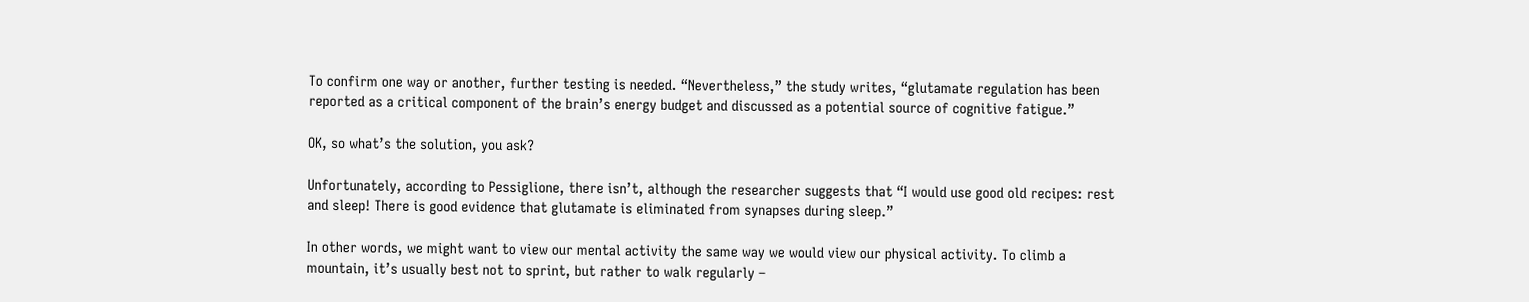To confirm one way or another, further testing is needed. “Nevertheless,” the study writes, “glutamate regulation has been reported as a critical component of the brain’s energy budget and discussed as a potential source of cognitive fatigue.”

OK, so what’s the solution, you ask?

Unfortunately, according to Pessiglione, there isn’t, although the researcher suggests that “I would use good old recipes: rest and sleep! There is good evidence that glutamate is eliminated from synapses during sleep.”

In other words, we might want to view our mental activity the same way we would view our physical activity. To climb a mountain, it’s usually best not to sprint, but rather to walk regularly –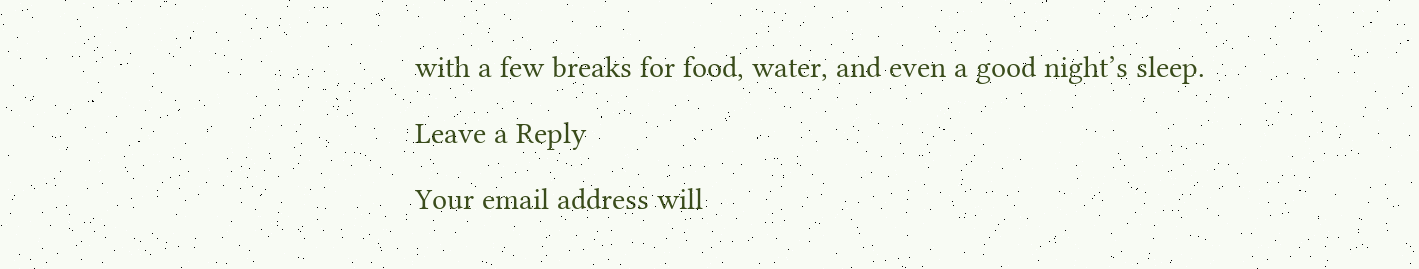with a few breaks for food, water, and even a good night’s sleep.

Leave a Reply

Your email address will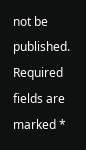not be published. Required fields are marked *